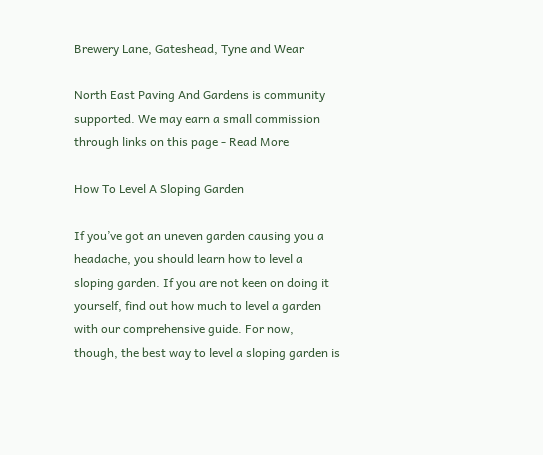Brewery Lane, Gateshead, Tyne and Wear

North East Paving And Gardens is community supported. We may earn a small commission through links on this page - Read More

How To Level A Sloping Garden

If you’ve got an uneven garden causing you a headache, you should learn how to level a sloping garden. If you are not keen on doing it yourself, find out how much to level a garden with our comprehensive guide. For now, though, the best way to level a sloping garden is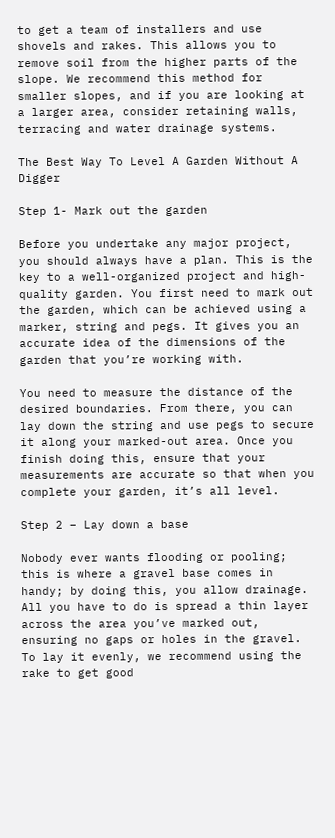to get a team of installers and use shovels and rakes. This allows you to remove soil from the higher parts of the slope. We recommend this method for smaller slopes, and if you are looking at a larger area, consider retaining walls, terracing and water drainage systems.

The Best Way To Level A Garden Without A Digger

Step 1- Mark out the garden

Before you undertake any major project, you should always have a plan. This is the key to a well-organized project and high-quality garden. You first need to mark out the garden, which can be achieved using a marker, string and pegs. It gives you an accurate idea of the dimensions of the garden that you’re working with.

You need to measure the distance of the desired boundaries. From there, you can lay down the string and use pegs to secure it along your marked-out area. Once you finish doing this, ensure that your measurements are accurate so that when you complete your garden, it’s all level.

Step 2 – Lay down a base

Nobody ever wants flooding or pooling; this is where a gravel base comes in handy; by doing this, you allow drainage. All you have to do is spread a thin layer across the area you’ve marked out, ensuring no gaps or holes in the gravel. To lay it evenly, we recommend using the rake to get good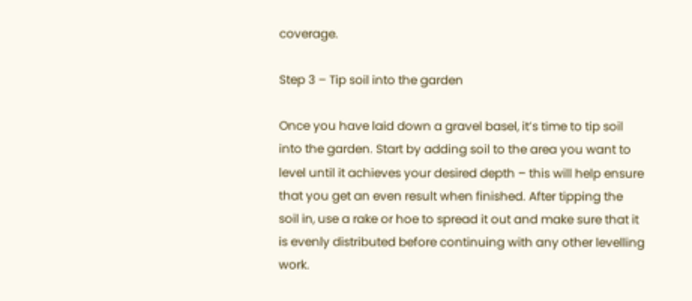coverage.

Step 3 – Tip soil into the garden

Once you have laid down a gravel basel, it’s time to tip soil into the garden. Start by adding soil to the area you want to level until it achieves your desired depth – this will help ensure that you get an even result when finished. After tipping the soil in, use a rake or hoe to spread it out and make sure that it is evenly distributed before continuing with any other levelling work.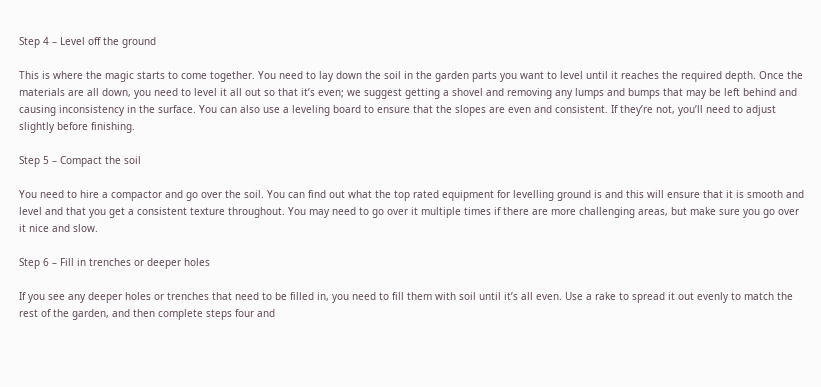Step 4 – Level off the ground

This is where the magic starts to come together. You need to lay down the soil in the garden parts you want to level until it reaches the required depth. Once the materials are all down, you need to level it all out so that it’s even; we suggest getting a shovel and removing any lumps and bumps that may be left behind and causing inconsistency in the surface. You can also use a leveling board to ensure that the slopes are even and consistent. If they’re not, you’ll need to adjust slightly before finishing.

Step 5 – Compact the soil

You need to hire a compactor and go over the soil. You can find out what the top rated equipment for levelling ground is and this will ensure that it is smooth and level and that you get a consistent texture throughout. You may need to go over it multiple times if there are more challenging areas, but make sure you go over it nice and slow.

Step 6 – Fill in trenches or deeper holes

If you see any deeper holes or trenches that need to be filled in, you need to fill them with soil until it’s all even. Use a rake to spread it out evenly to match the rest of the garden, and then complete steps four and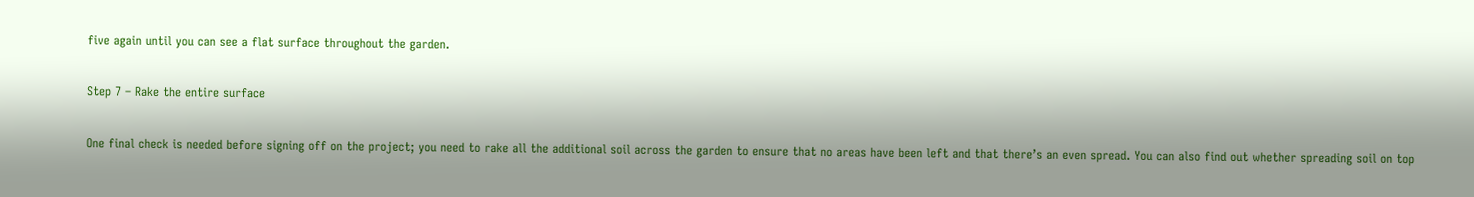five again until you can see a flat surface throughout the garden.

Step 7 – Rake the entire surface

One final check is needed before signing off on the project; you need to rake all the additional soil across the garden to ensure that no areas have been left and that there’s an even spread. You can also find out whether spreading soil on top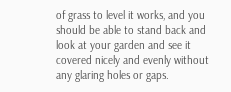of grass to level it works, and you should be able to stand back and look at your garden and see it covered nicely and evenly without any glaring holes or gaps.